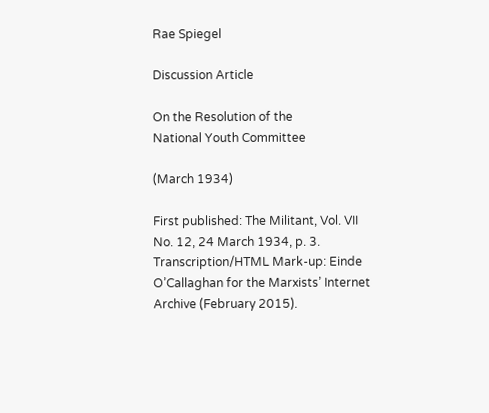Rae Spiegel

Discussion Article

On the Resolution of the
National Youth Committee

(March 1934)

First published: The Militant, Vol. VII No. 12, 24 March 1934, p. 3.
Transcription/HTML Mark-up: Einde O’Callaghan for the Marxists’ Internet Archive (February 2015).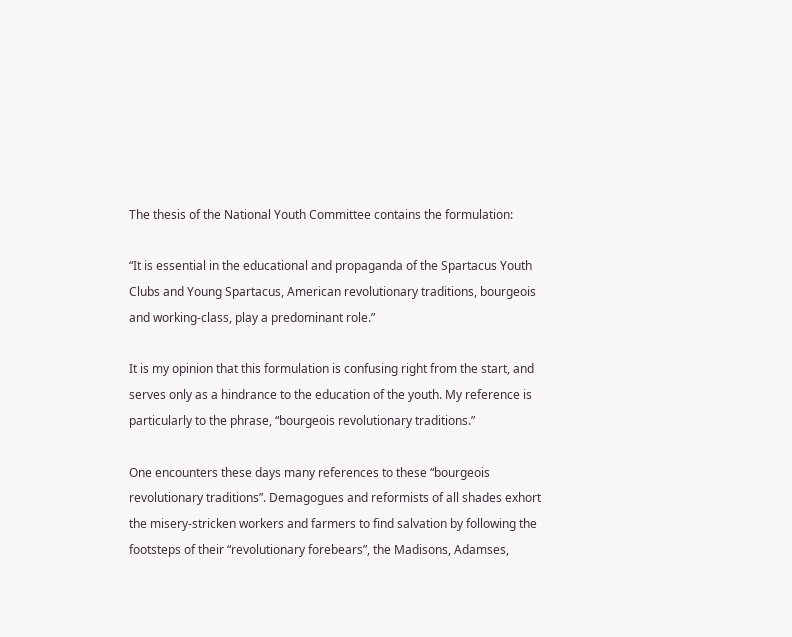The thesis of the National Youth Committee contains the formulation:

“It is essential in the educational and propaganda of the Spartacus Youth Clubs and Young Spartacus, American revolutionary traditions, bourgeois and working-class, play a predominant role.”

It is my opinion that this formulation is confusing right from the start, and serves only as a hindrance to the education of the youth. My reference is particularly to the phrase, “bourgeois revolutionary traditions.”

One encounters these days many references to these “bourgeois revolutionary traditions”. Demagogues and reformists of all shades exhort the misery-stricken workers and farmers to find salvation by following the footsteps of their “revolutionary forebears”, the Madisons, Adamses,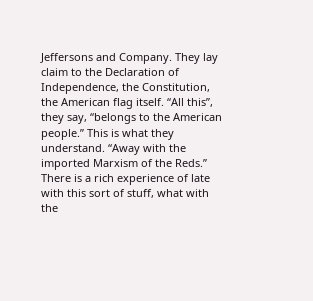Jeffersons and Company. They lay claim to the Declaration of Independence, the Constitution, the American flag itself. “All this”, they say, “belongs to the American people.” This is what they understand. “Away with the imported Marxism of the Reds.” There is a rich experience of late with this sort of stuff, what with the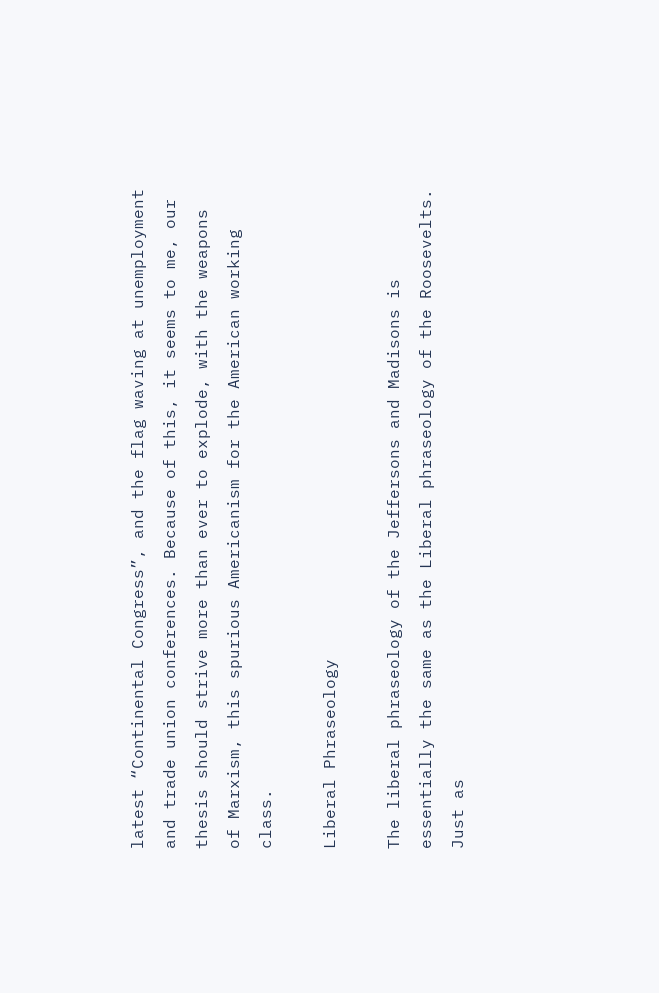latest “Continental Congress”, and the flag waving at unemployment and trade union conferences. Because of this, it seems to me, our thesis should strive more than ever to explode, with the weapons of Marxism, this spurious Americanism for the American working class.

Liberal Phraseology

The liberal phraseology of the Jeffersons and Madisons is essentially the same as the Liberal phraseology of the Roosevelts. Just as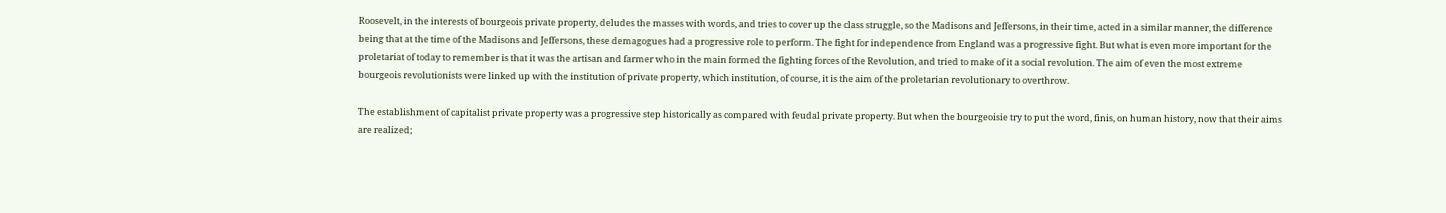Roosevelt, in the interests of bourgeois private property, deludes the masses with words, and tries to cover up the class struggle, so the Madisons and Jeffersons, in their time, acted in a similar manner, the difference being that at the time of the Madisons and Jeffersons, these demagogues had a progressive role to perform. The fight for independence from England was a progressive fight. But what is even more important for the proletariat of today to remember is that it was the artisan and farmer who in the main formed the fighting forces of the Revolution, and tried to make of it a social revolution. The aim of even the most extreme bourgeois revolutionists were linked up with the institution of private property, which institution, of course, it is the aim of the proletarian revolutionary to overthrow.

The establishment of capitalist private property was a progressive step historically as compared with feudal private property. But when the bourgeoisie try to put the word, finis, on human history, now that their aims are realized;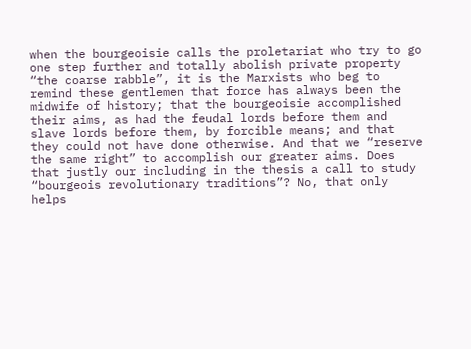when the bourgeoisie calls the proletariat who try to go one step further and totally abolish private property “the coarse rabble”, it is the Marxists who beg to remind these gentlemen that force has always been the midwife of history; that the bourgeoisie accomplished their aims, as had the feudal lords before them and slave lords before them, by forcible means; and that they could not have done otherwise. And that we “reserve the same right” to accomplish our greater aims. Does that justly our including in the thesis a call to study “bourgeois revolutionary traditions”? No, that only helps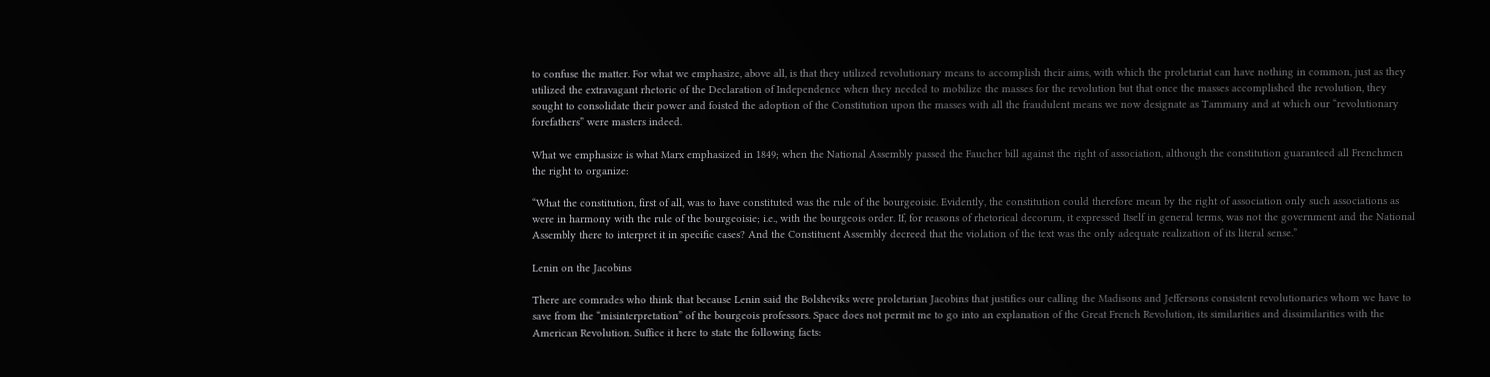to confuse the matter. For what we emphasize, above all, is that they utilized revolutionary means to accomplish their aims, with which the proletariat can have nothing in common, just as they utilized the extravagant rhetoric of the Declaration of Independence when they needed to mobilize the masses for the revolution but that once the masses accomplished the revolution, they sought to consolidate their power and foisted the adoption of the Constitution upon the masses with all the fraudulent means we now designate as Tammany and at which our “revolutionary forefathers” were masters indeed.

What we emphasize is what Marx emphasized in 1849; when the National Assembly passed the Faucher bill against the right of association, although the constitution guaranteed all Frenchmen the right to organize:

“What the constitution, first of all, was to have constituted was the rule of the bourgeoisie. Evidently, the constitution could therefore mean by the right of association only such associations as were in harmony with the rule of the bourgeoisie; i.e., with the bourgeois order. If, for reasons of rhetorical decorum, it expressed Itself in general terms, was not the government and the National Assembly there to interpret it in specific cases? And the Constituent Assembly decreed that the violation of the text was the only adequate realization of its literal sense.”

Lenin on the Jacobins

There are comrades who think that because Lenin said the Bolsheviks were proletarian Jacobins that justifies our calling the Madisons and Jeffersons consistent revolutionaries whom we have to save from the “misinterpretation” of the bourgeois professors. Space does not permit me to go into an explanation of the Great French Revolution, its similarities and dissimilarities with the American Revolution. Suffice it here to state the following facts: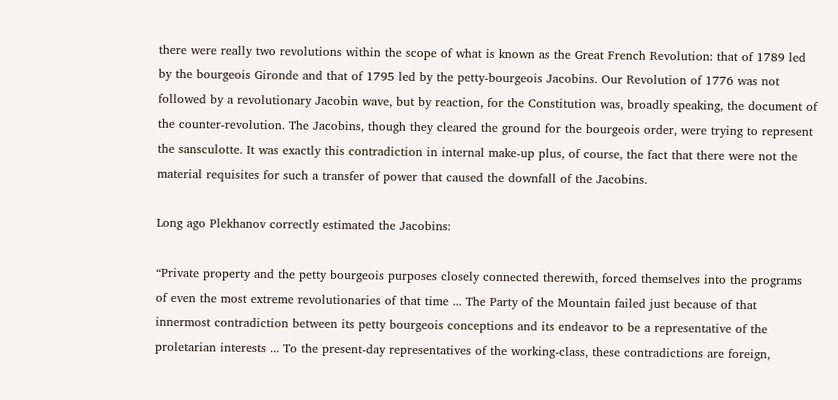there were really two revolutions within the scope of what is known as the Great French Revolution: that of 1789 led by the bourgeois Gironde and that of 1795 led by the petty-bourgeois Jacobins. Our Revolution of 1776 was not followed by a revolutionary Jacobin wave, but by reaction, for the Constitution was, broadly speaking, the document of the counter-revolution. The Jacobins, though they cleared the ground for the bourgeois order, were trying to represent the sansculotte. It was exactly this contradiction in internal make-up plus, of course, the fact that there were not the material requisites for such a transfer of power that caused the downfall of the Jacobins.

Long ago Plekhanov correctly estimated the Jacobins:

“Private property and the petty bourgeois purposes closely connected therewith, forced themselves into the programs of even the most extreme revolutionaries of that time ... The Party of the Mountain failed just because of that innermost contradiction between its petty bourgeois conceptions and its endeavor to be a representative of the proletarian interests ... To the present-day representatives of the working-class, these contradictions are foreign,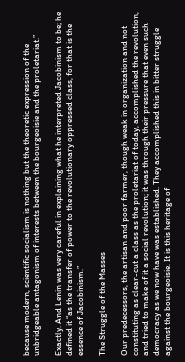because modern, scientific socialism is nothing but the theoretic expression of the unbridgeable antagonism of interests between the bourgeoisie and the proletariat.”

Exactly. And Lenin was very careful in explaining what he interpreted Jacobinism to be; he defined it “as the transfer of power to the revolutionary oppressed class, for that is the essence of Jacobinism.”

The Struggle of the Masses

Our predecessors, the artisan and poor farmer, though weak in organization and not constituting as clear-cut a class as the proletariat of today, accomplished the revolution, and tried to make of it a social revolution; it was through their pressure that even such democracy as we now have was established. They accomplished this in bitter struggle against the bourgeoisie. It is this heritage of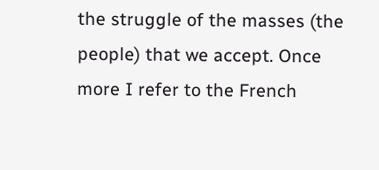the struggle of the masses (the people) that we accept. Once more I refer to the French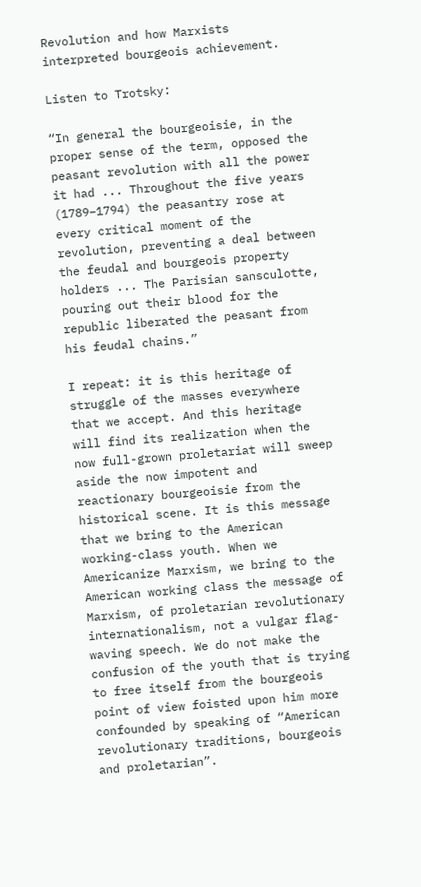Revolution and how Marxists interpreted bourgeois achievement.

Listen to Trotsky:

“In general the bourgeoisie, in the proper sense of the term, opposed the peasant revolution with all the power it had ... Throughout the five years (1789–1794) the peasantry rose at every critical moment of the revolution, preventing a deal between the feudal and bourgeois property holders ... The Parisian sansculotte, pouring out their blood for the republic liberated the peasant from his feudal chains.”

I repeat: it is this heritage of struggle of the masses everywhere that we accept. And this heritage will find its realization when the now full-grown proletariat will sweep aside the now impotent and reactionary bourgeoisie from the historical scene. It is this message that we bring to the American working-class youth. When we Americanize Marxism, we bring to the American working class the message of Marxism, of proletarian revolutionary internationalism, not a vulgar flag-waving speech. We do not make the confusion of the youth that is trying to free itself from the bourgeois point of view foisted upon him more confounded by speaking of “American revolutionary traditions, bourgeois and proletarian”.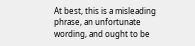At best, this is a misleading phrase, an unfortunate wording, and ought to be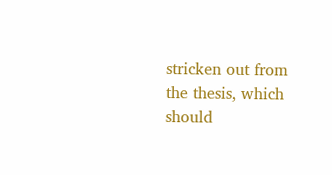stricken out from the thesis, which should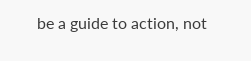be a guide to action, not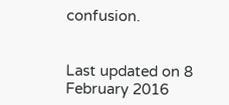confusion.


Last updated on 8 February 2016